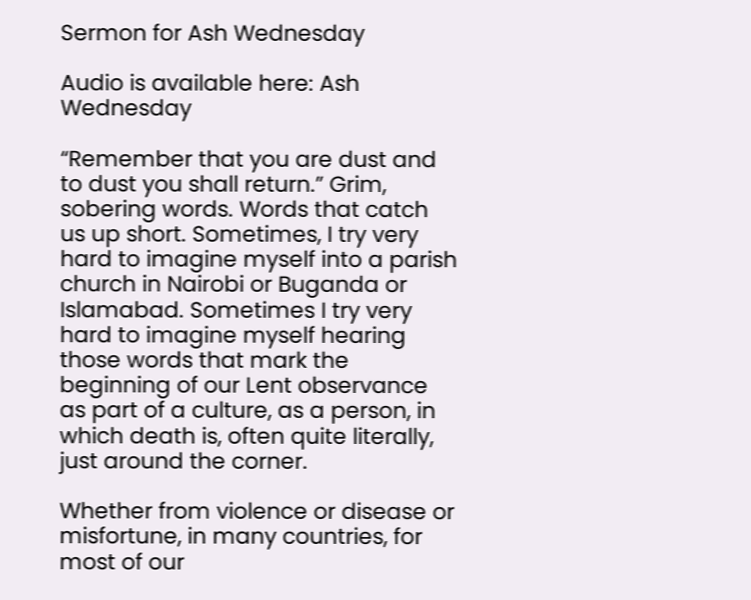Sermon for Ash Wednesday

Audio is available here: Ash Wednesday

“Remember that you are dust and to dust you shall return.” Grim, sobering words. Words that catch us up short. Sometimes, I try very hard to imagine myself into a parish church in Nairobi or Buganda or Islamabad. Sometimes I try very hard to imagine myself hearing those words that mark the beginning of our Lent observance as part of a culture, as a person, in which death is, often quite literally, just around the corner.

Whether from violence or disease or misfortune, in many countries, for most of our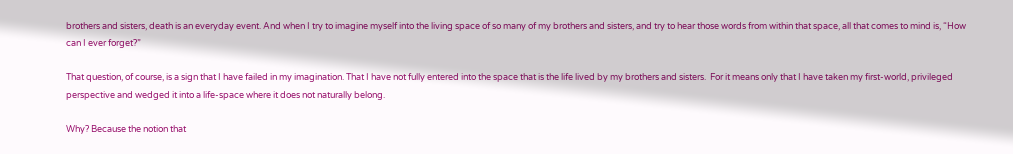brothers and sisters, death is an everyday event. And when I try to imagine myself into the living space of so many of my brothers and sisters, and try to hear those words from within that space, all that comes to mind is, “How can I ever forget?”

That question, of course, is a sign that I have failed in my imagination. That I have not fully entered into the space that is the life lived by my brothers and sisters.  For it means only that I have taken my first-world, privileged perspective and wedged it into a life-space where it does not naturally belong.

Why? Because the notion that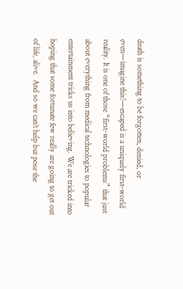death is something to be forgotten, denied, or even—imagine this!—escaped is a uniquely first-world reality. It is one of those “first-world problems” that just about everything from medical technologies to popular entertainment tricks us into believing. We are tricked into hoping that some fortunate few really are going to get out of life, alive.  And so we can’t help but pose the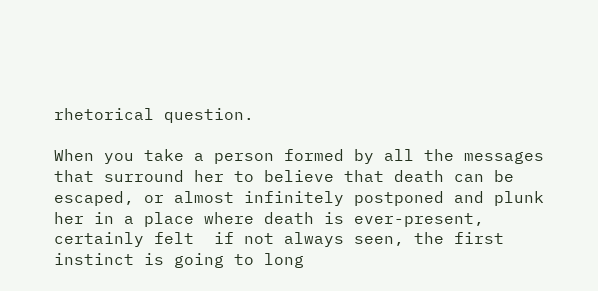rhetorical question.

When you take a person formed by all the messages that surround her to believe that death can be escaped, or almost infinitely postponed and plunk her in a place where death is ever-present, certainly felt  if not always seen, the first instinct is going to long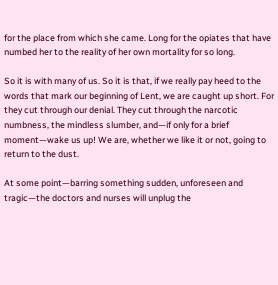for the place from which she came. Long for the opiates that have numbed her to the reality of her own mortality for so long.

So it is with many of us. So it is that, if we really pay heed to the words that mark our beginning of Lent, we are caught up short. For they cut through our denial. They cut through the narcotic numbness, the mindless slumber, and—if only for a brief moment—wake us up! We are, whether we like it or not, going to return to the dust.

At some point—barring something sudden, unforeseen and tragic—the doctors and nurses will unplug the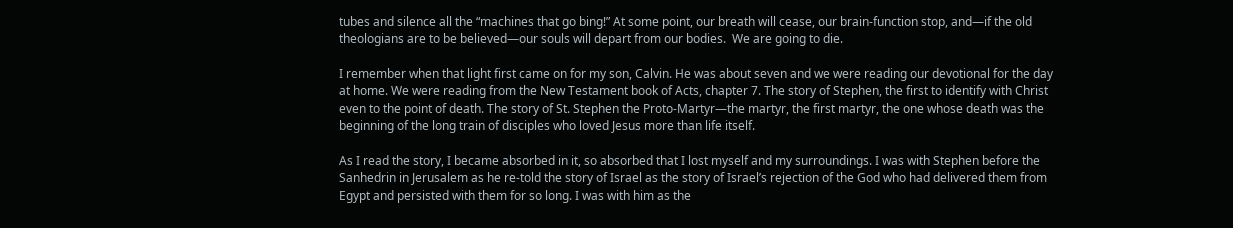tubes and silence all the “machines that go bing!” At some point, our breath will cease, our brain-function stop, and—if the old theologians are to be believed—our souls will depart from our bodies.  We are going to die.

I remember when that light first came on for my son, Calvin. He was about seven and we were reading our devotional for the day at home. We were reading from the New Testament book of Acts, chapter 7. The story of Stephen, the first to identify with Christ even to the point of death. The story of St. Stephen the Proto-Martyr—the martyr, the first martyr, the one whose death was the beginning of the long train of disciples who loved Jesus more than life itself.

As I read the story, I became absorbed in it, so absorbed that I lost myself and my surroundings. I was with Stephen before the Sanhedrin in Jerusalem as he re-told the story of Israel as the story of Israel’s rejection of the God who had delivered them from Egypt and persisted with them for so long. I was with him as the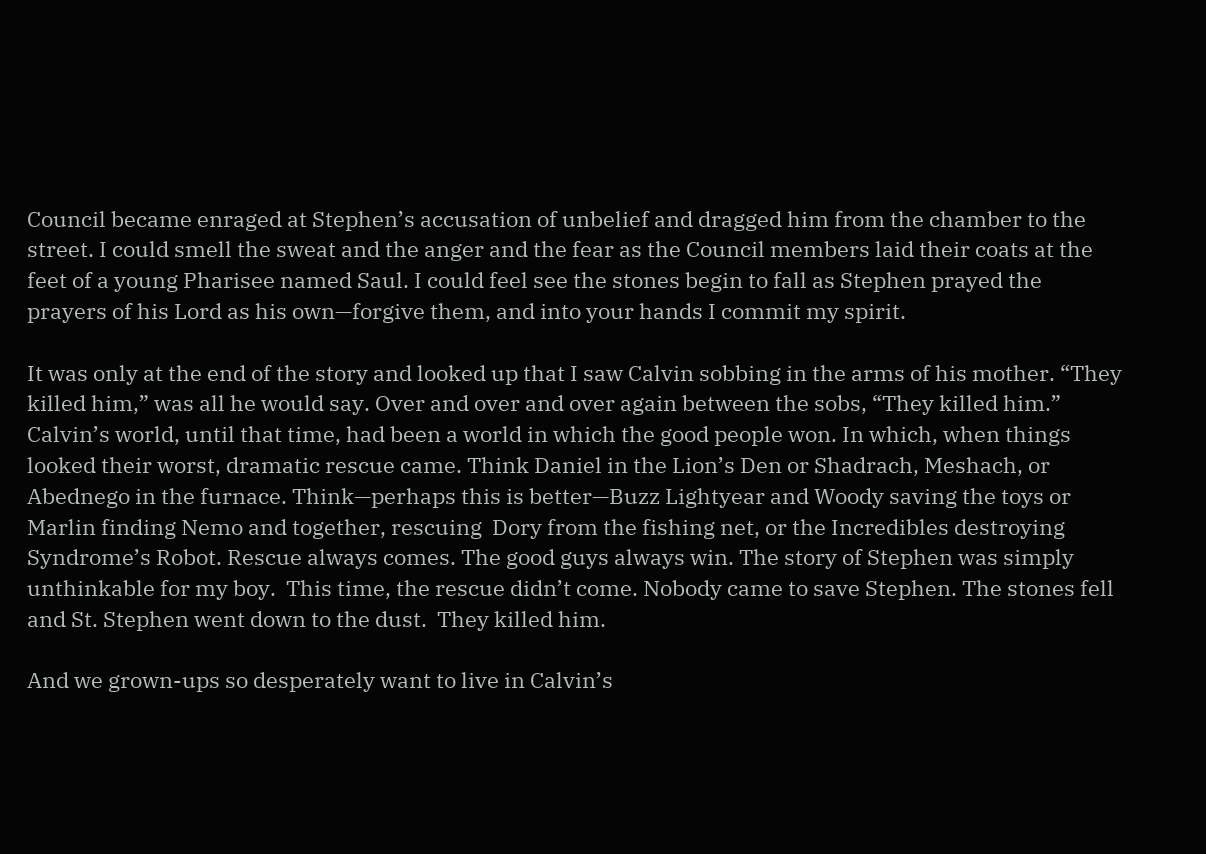Council became enraged at Stephen’s accusation of unbelief and dragged him from the chamber to the street. I could smell the sweat and the anger and the fear as the Council members laid their coats at the feet of a young Pharisee named Saul. I could feel see the stones begin to fall as Stephen prayed the prayers of his Lord as his own—forgive them, and into your hands I commit my spirit.

It was only at the end of the story and looked up that I saw Calvin sobbing in the arms of his mother. “They killed him,” was all he would say. Over and over and over again between the sobs, “They killed him.” Calvin’s world, until that time, had been a world in which the good people won. In which, when things looked their worst, dramatic rescue came. Think Daniel in the Lion’s Den or Shadrach, Meshach, or Abednego in the furnace. Think—perhaps this is better—Buzz Lightyear and Woody saving the toys or Marlin finding Nemo and together, rescuing  Dory from the fishing net, or the Incredibles destroying Syndrome’s Robot. Rescue always comes. The good guys always win. The story of Stephen was simply unthinkable for my boy.  This time, the rescue didn’t come. Nobody came to save Stephen. The stones fell and St. Stephen went down to the dust.  They killed him.

And we grown-ups so desperately want to live in Calvin’s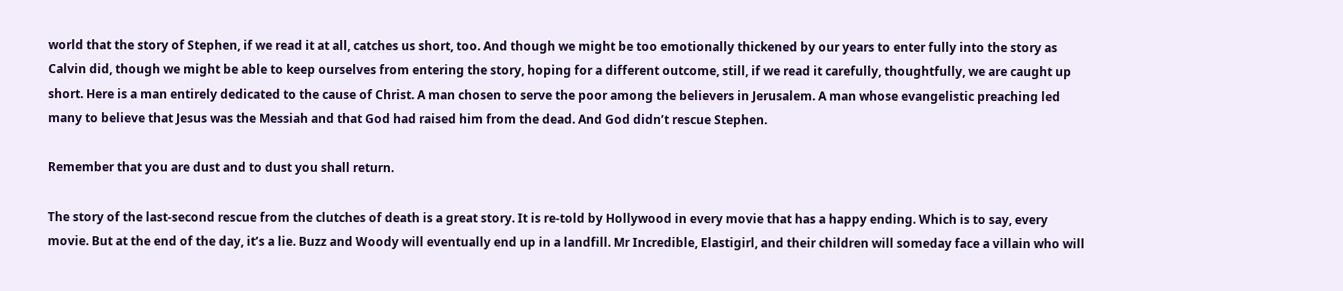world that the story of Stephen, if we read it at all, catches us short, too. And though we might be too emotionally thickened by our years to enter fully into the story as Calvin did, though we might be able to keep ourselves from entering the story, hoping for a different outcome, still, if we read it carefully, thoughtfully, we are caught up short. Here is a man entirely dedicated to the cause of Christ. A man chosen to serve the poor among the believers in Jerusalem. A man whose evangelistic preaching led many to believe that Jesus was the Messiah and that God had raised him from the dead. And God didn’t rescue Stephen.

Remember that you are dust and to dust you shall return.

The story of the last-second rescue from the clutches of death is a great story. It is re-told by Hollywood in every movie that has a happy ending. Which is to say, every movie. But at the end of the day, it’s a lie. Buzz and Woody will eventually end up in a landfill. Mr Incredible, Elastigirl, and their children will someday face a villain who will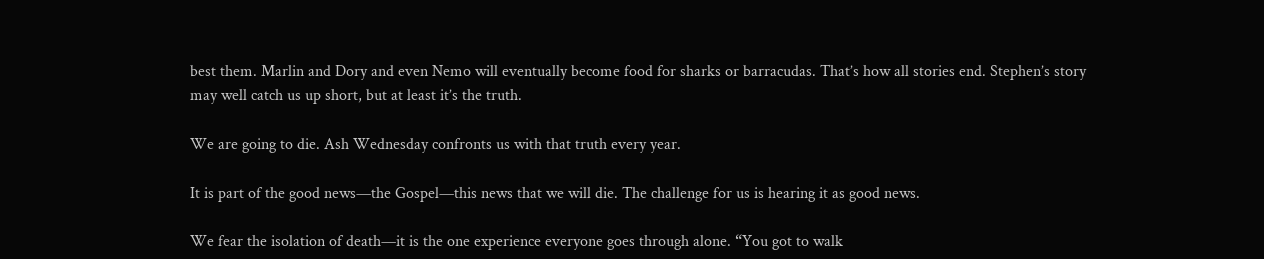best them. Marlin and Dory and even Nemo will eventually become food for sharks or barracudas. That’s how all stories end. Stephen’s story may well catch us up short, but at least it’s the truth.

We are going to die. Ash Wednesday confronts us with that truth every year.

It is part of the good news—the Gospel—this news that we will die. The challenge for us is hearing it as good news.

We fear the isolation of death—it is the one experience everyone goes through alone. “You got to walk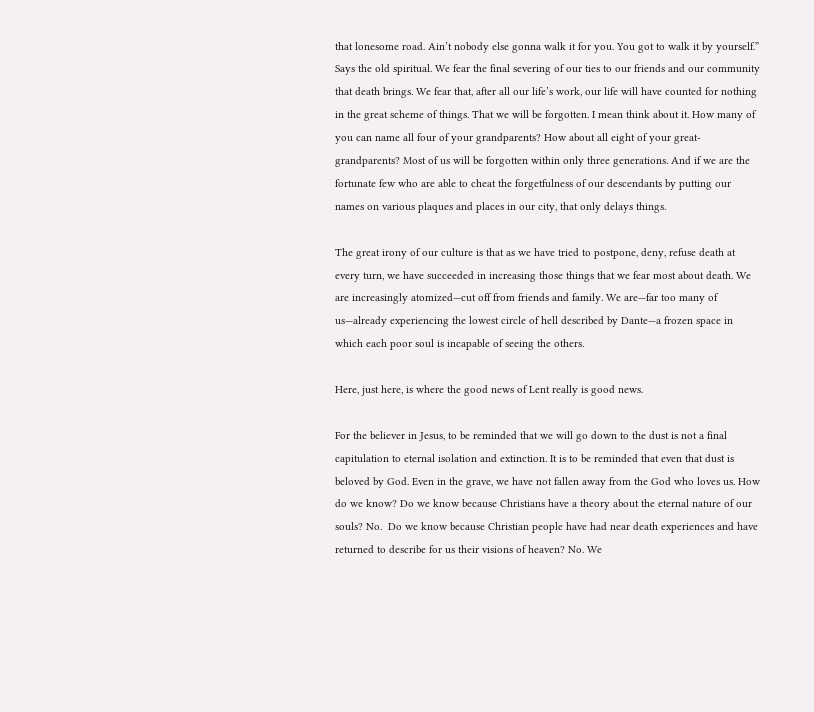that lonesome road. Ain’t nobody else gonna walk it for you. You got to walk it by yourself.” Says the old spiritual. We fear the final severing of our ties to our friends and our community that death brings. We fear that, after all our life’s work, our life will have counted for nothing in the great scheme of things. That we will be forgotten. I mean think about it. How many of you can name all four of your grandparents? How about all eight of your great-grandparents? Most of us will be forgotten within only three generations. And if we are the fortunate few who are able to cheat the forgetfulness of our descendants by putting our names on various plaques and places in our city, that only delays things.

The great irony of our culture is that as we have tried to postpone, deny, refuse death at every turn, we have succeeded in increasing those things that we fear most about death. We are increasingly atomized—cut off from friends and family. We are—far too many of us—already experiencing the lowest circle of hell described by Dante—a frozen space in which each poor soul is incapable of seeing the others.

Here, just here, is where the good news of Lent really is good news.

For the believer in Jesus, to be reminded that we will go down to the dust is not a final capitulation to eternal isolation and extinction. It is to be reminded that even that dust is beloved by God. Even in the grave, we have not fallen away from the God who loves us. How do we know? Do we know because Christians have a theory about the eternal nature of our souls? No.  Do we know because Christian people have had near death experiences and have returned to describe for us their visions of heaven? No. We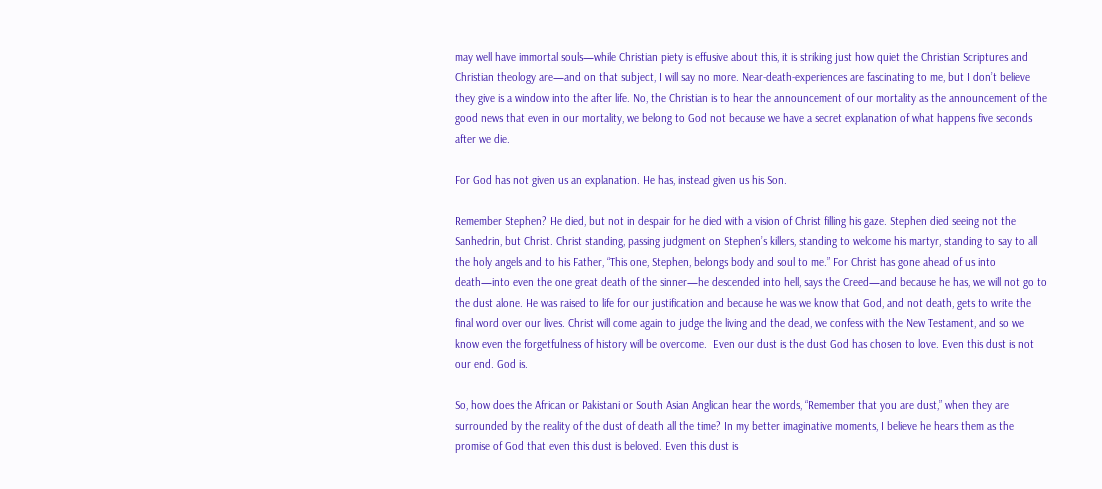may well have immortal souls—while Christian piety is effusive about this, it is striking just how quiet the Christian Scriptures and Christian theology are—and on that subject, I will say no more. Near-death-experiences are fascinating to me, but I don’t believe they give is a window into the after life. No, the Christian is to hear the announcement of our mortality as the announcement of the good news that even in our mortality, we belong to God not because we have a secret explanation of what happens five seconds after we die.

For God has not given us an explanation. He has, instead given us his Son.

Remember Stephen? He died, but not in despair for he died with a vision of Christ filling his gaze. Stephen died seeing not the Sanhedrin, but Christ. Christ standing, passing judgment on Stephen’s killers, standing to welcome his martyr, standing to say to all the holy angels and to his Father, “This one, Stephen, belongs body and soul to me.” For Christ has gone ahead of us into death—into even the one great death of the sinner—he descended into hell, says the Creed—and because he has, we will not go to the dust alone. He was raised to life for our justification and because he was we know that God, and not death, gets to write the final word over our lives. Christ will come again to judge the living and the dead, we confess with the New Testament, and so we know even the forgetfulness of history will be overcome.  Even our dust is the dust God has chosen to love. Even this dust is not our end. God is.

So, how does the African or Pakistani or South Asian Anglican hear the words, “Remember that you are dust,” when they are surrounded by the reality of the dust of death all the time? In my better imaginative moments, I believe he hears them as the promise of God that even this dust is beloved. Even this dust is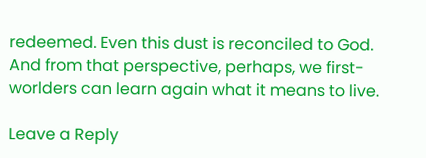redeemed. Even this dust is reconciled to God. And from that perspective, perhaps, we first-worlders can learn again what it means to live.

Leave a Reply